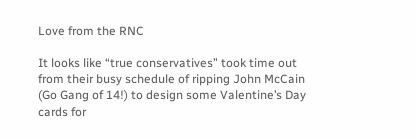Love from the RNC

It looks like “true conservatives” took time out from their busy schedule of ripping John McCain (Go Gang of 14!) to design some Valentine’s Day cards for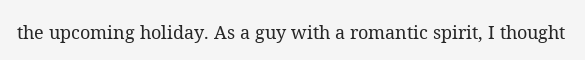the upcoming holiday. As a guy with a romantic spirit, I thought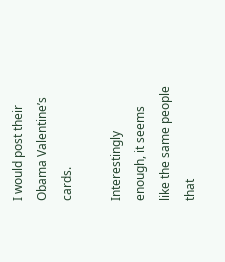I would post their Obama Valentine’s cards.

Interestingly enough, it seems like the same people that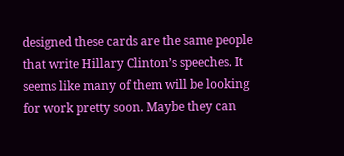designed these cards are the same people that write Hillary Clinton’s speeches. It seems like many of them will be looking for work pretty soon. Maybe they can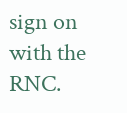sign on with the RNC.